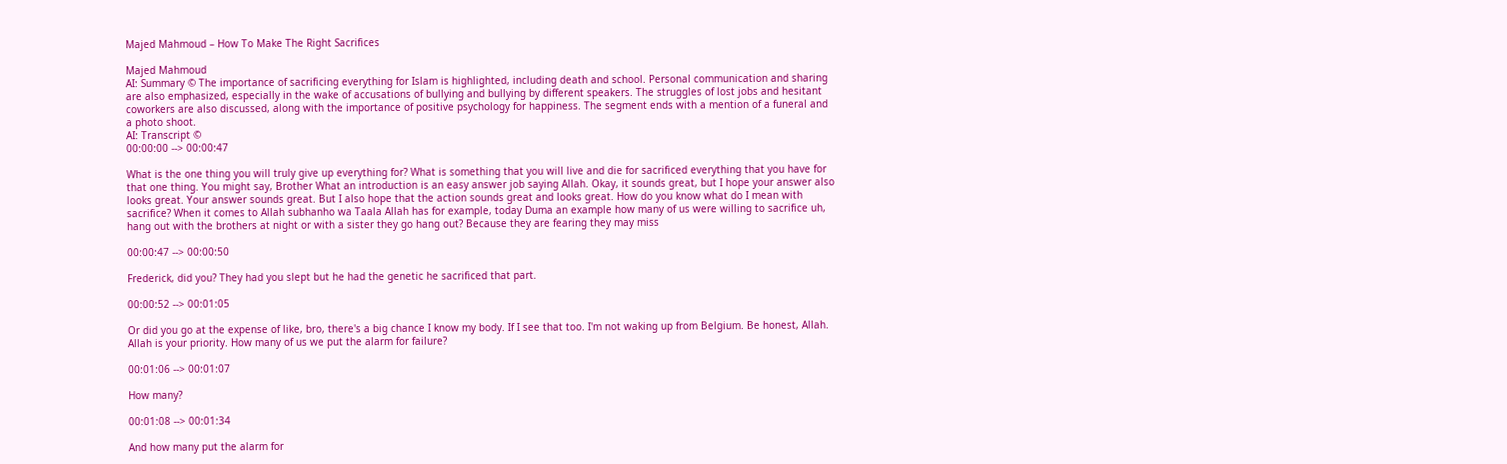Majed Mahmoud – How To Make The Right Sacrifices

Majed Mahmoud
AI: Summary © The importance of sacrificing everything for Islam is highlighted, including death and school. Personal communication and sharing are also emphasized, especially in the wake of accusations of bullying and bullying by different speakers. The struggles of lost jobs and hesitant coworkers are also discussed, along with the importance of positive psychology for happiness. The segment ends with a mention of a funeral and a photo shoot.
AI: Transcript ©
00:00:00 --> 00:00:47

What is the one thing you will truly give up everything for? What is something that you will live and die for sacrificed everything that you have for that one thing. You might say, Brother What an introduction is an easy answer job saying Allah. Okay, it sounds great, but I hope your answer also looks great. Your answer sounds great. But I also hope that the action sounds great and looks great. How do you know what do I mean with sacrifice? When it comes to Allah subhanho wa Taala Allah has for example, today Duma an example how many of us were willing to sacrifice uh, hang out with the brothers at night or with a sister they go hang out? Because they are fearing they may miss

00:00:47 --> 00:00:50

Frederick, did you? They had you slept but he had the genetic he sacrificed that part.

00:00:52 --> 00:01:05

Or did you go at the expense of like, bro, there's a big chance I know my body. If I see that too. I'm not waking up from Belgium. Be honest, Allah. Allah is your priority. How many of us we put the alarm for failure?

00:01:06 --> 00:01:07

How many?

00:01:08 --> 00:01:34

And how many put the alarm for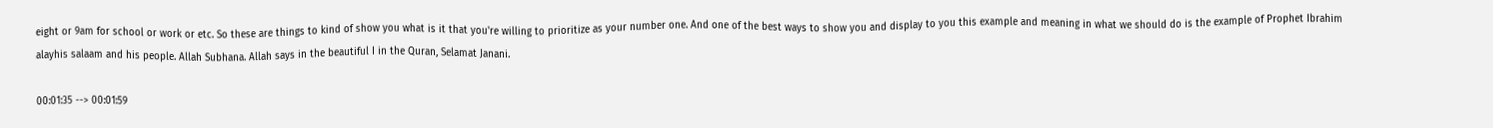eight or 9am for school or work or etc. So these are things to kind of show you what is it that you're willing to prioritize as your number one. And one of the best ways to show you and display to you this example and meaning in what we should do is the example of Prophet Ibrahim alayhis salaam and his people. Allah Subhana. Allah says in the beautiful I in the Quran, Selamat Janani.

00:01:35 --> 00:01:59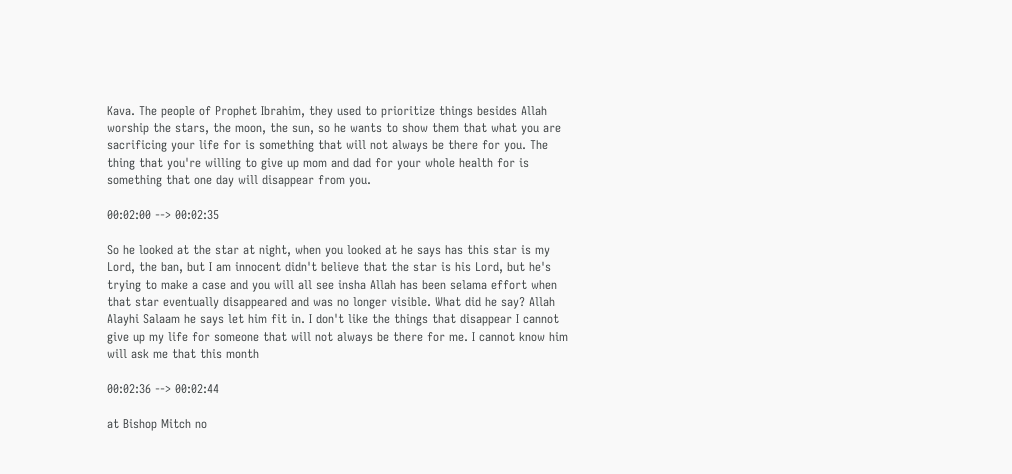Kava. The people of Prophet Ibrahim, they used to prioritize things besides Allah worship the stars, the moon, the sun, so he wants to show them that what you are sacrificing your life for is something that will not always be there for you. The thing that you're willing to give up mom and dad for your whole health for is something that one day will disappear from you.

00:02:00 --> 00:02:35

So he looked at the star at night, when you looked at he says has this star is my Lord, the ban, but I am innocent didn't believe that the star is his Lord, but he's trying to make a case and you will all see insha Allah has been selama effort when that star eventually disappeared and was no longer visible. What did he say? Allah Alayhi Salaam he says let him fit in. I don't like the things that disappear I cannot give up my life for someone that will not always be there for me. I cannot know him will ask me that this month

00:02:36 --> 00:02:44

at Bishop Mitch no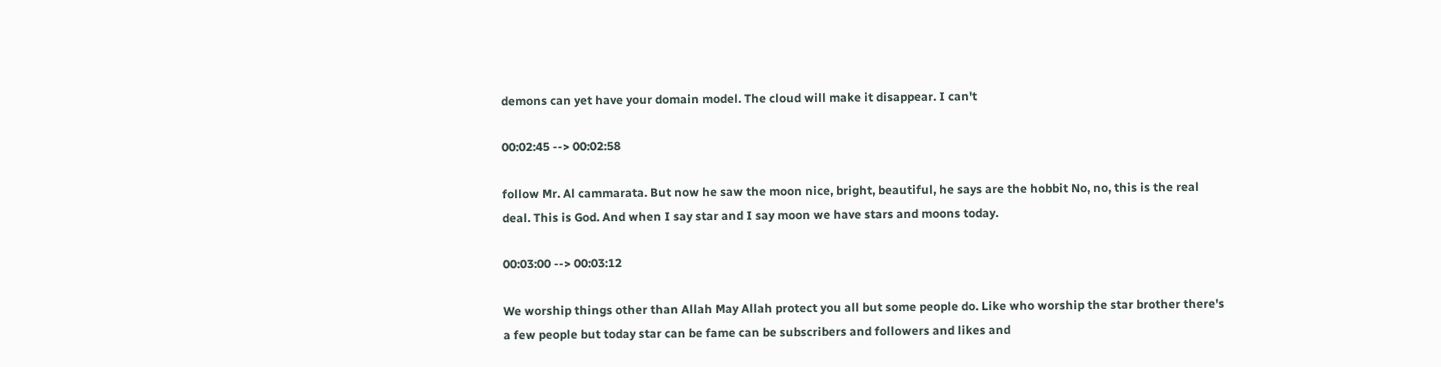demons can yet have your domain model. The cloud will make it disappear. I can't

00:02:45 --> 00:02:58

follow Mr. Al cammarata. But now he saw the moon nice, bright, beautiful, he says are the hobbit No, no, this is the real deal. This is God. And when I say star and I say moon we have stars and moons today.

00:03:00 --> 00:03:12

We worship things other than Allah May Allah protect you all but some people do. Like who worship the star brother there's a few people but today star can be fame can be subscribers and followers and likes and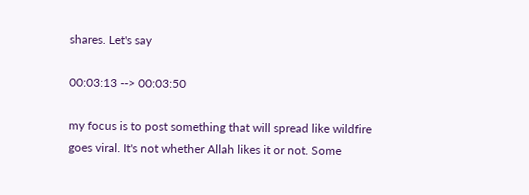shares. Let's say

00:03:13 --> 00:03:50

my focus is to post something that will spread like wildfire goes viral. It's not whether Allah likes it or not. Some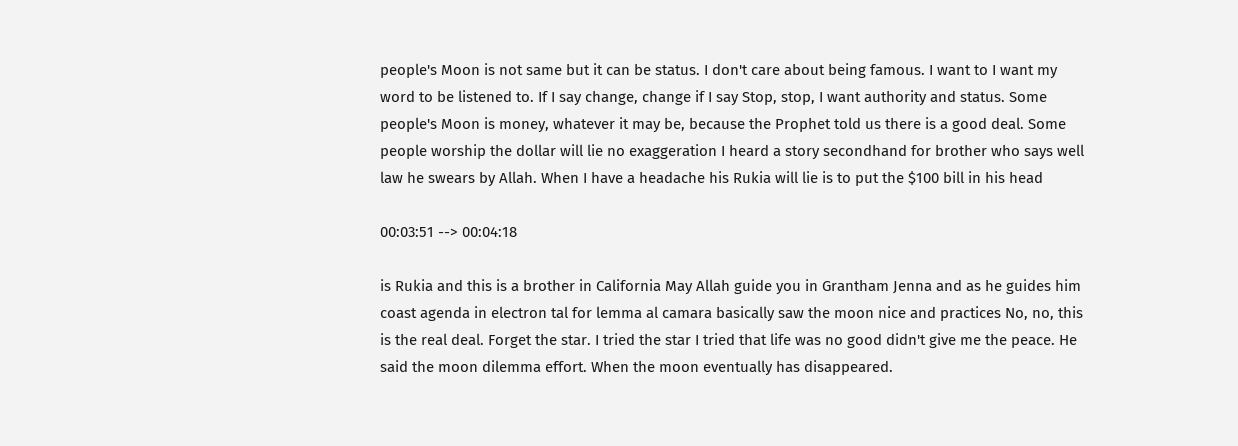people's Moon is not same but it can be status. I don't care about being famous. I want to I want my word to be listened to. If I say change, change if I say Stop, stop, I want authority and status. Some people's Moon is money, whatever it may be, because the Prophet told us there is a good deal. Some people worship the dollar will lie no exaggeration I heard a story secondhand for brother who says well law he swears by Allah. When I have a headache his Rukia will lie is to put the $100 bill in his head

00:03:51 --> 00:04:18

is Rukia and this is a brother in California May Allah guide you in Grantham Jenna and as he guides him coast agenda in electron tal for lemma al camara basically saw the moon nice and practices No, no, this is the real deal. Forget the star. I tried the star I tried that life was no good didn't give me the peace. He said the moon dilemma effort. When the moon eventually has disappeared.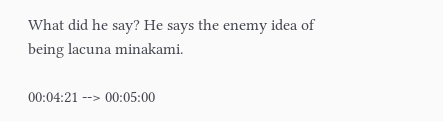What did he say? He says the enemy idea of being lacuna minakami.

00:04:21 --> 00:05:00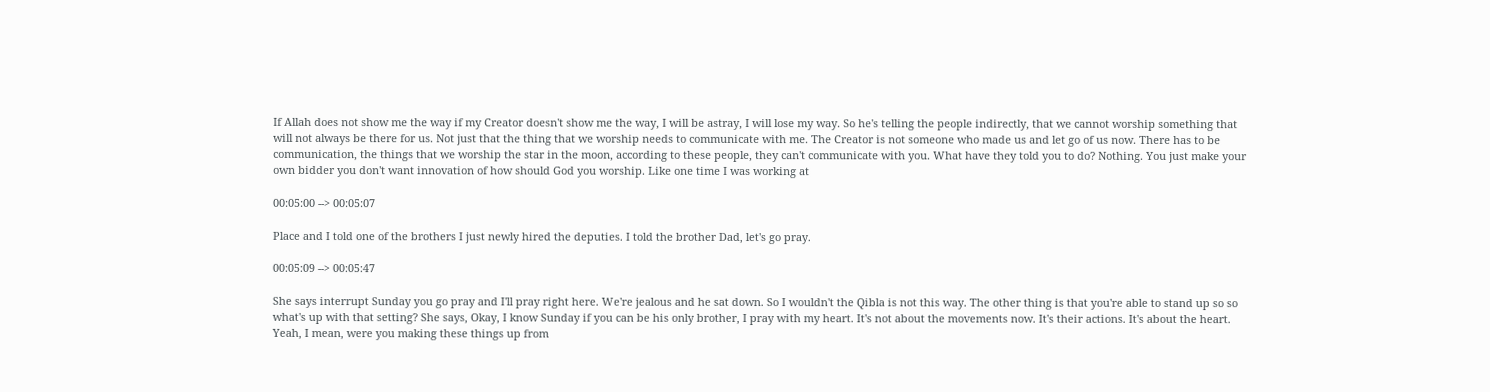If Allah does not show me the way if my Creator doesn't show me the way, I will be astray, I will lose my way. So he's telling the people indirectly, that we cannot worship something that will not always be there for us. Not just that the thing that we worship needs to communicate with me. The Creator is not someone who made us and let go of us now. There has to be communication, the things that we worship the star in the moon, according to these people, they can't communicate with you. What have they told you to do? Nothing. You just make your own bidder you don't want innovation of how should God you worship. Like one time I was working at

00:05:00 --> 00:05:07

Place and I told one of the brothers I just newly hired the deputies. I told the brother Dad, let's go pray.

00:05:09 --> 00:05:47

She says interrupt Sunday you go pray and I'll pray right here. We're jealous and he sat down. So I wouldn't the Qibla is not this way. The other thing is that you're able to stand up so so what's up with that setting? She says, Okay, I know Sunday if you can be his only brother, I pray with my heart. It's not about the movements now. It's their actions. It's about the heart. Yeah, I mean, were you making these things up from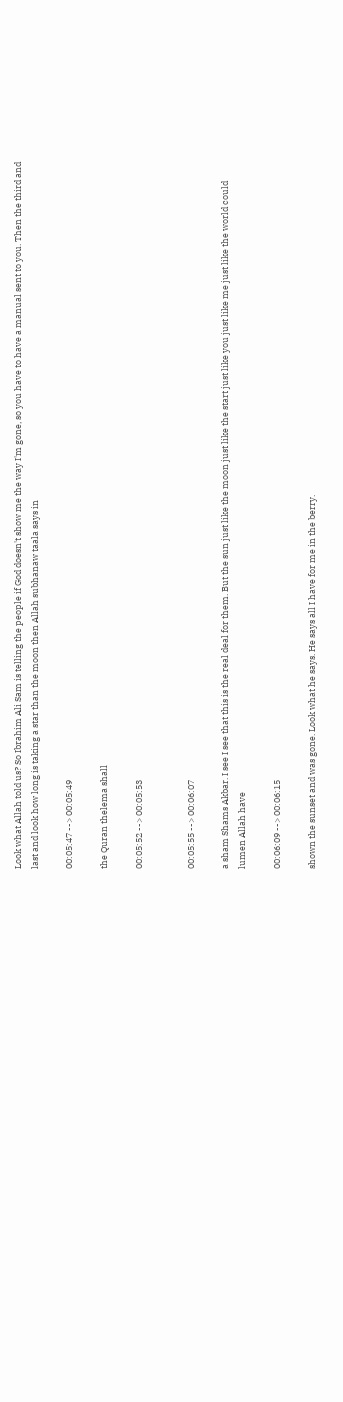Look what Allah told us? So Ibrahim Ali Sam is telling the people if God doesn't show me the way I'm gone, so you have to have a manual sent to you. Then the third and last and look how long is taking a star than the moon then Allah subhanaw taala says in

00:05:47 --> 00:05:49

the Quran thelema shall

00:05:52 --> 00:05:53


00:05:55 --> 00:06:07

a sham Shams Akbar. I see I see that this is the real deal for them. But the sun just like the moon just like the start just like you just like me just like the world could lumen Allah have

00:06:09 --> 00:06:15

shown the sunset and was gone. Look what he says. He says all I have for me in the berry.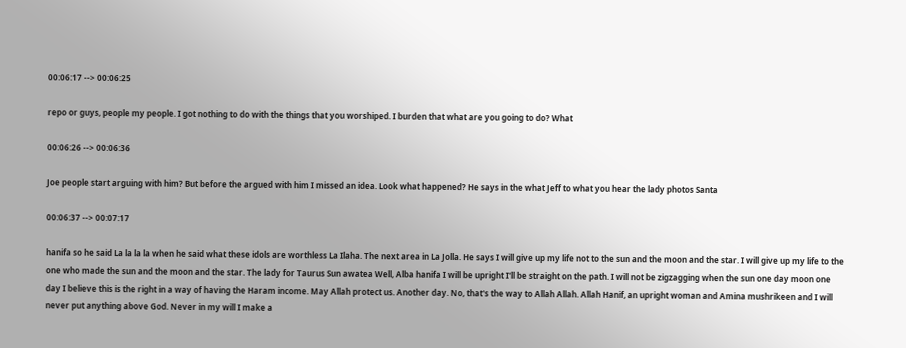00:06:17 --> 00:06:25

repo or guys, people my people. I got nothing to do with the things that you worshiped. I burden that what are you going to do? What

00:06:26 --> 00:06:36

Joe people start arguing with him? But before the argued with him I missed an idea. Look what happened? He says in the what Jeff to what you hear the lady photos Santa

00:06:37 --> 00:07:17

hanifa so he said La la la la when he said what these idols are worthless La Ilaha. The next area in La Jolla. He says I will give up my life not to the sun and the moon and the star. I will give up my life to the one who made the sun and the moon and the star. The lady for Taurus Sun awatea Well, Alba hanifa I will be upright I'll be straight on the path. I will not be zigzagging when the sun one day moon one day I believe this is the right in a way of having the Haram income. May Allah protect us. Another day. No, that's the way to Allah Allah. Allah Hanif, an upright woman and Amina mushrikeen and I will never put anything above God. Never in my will I make a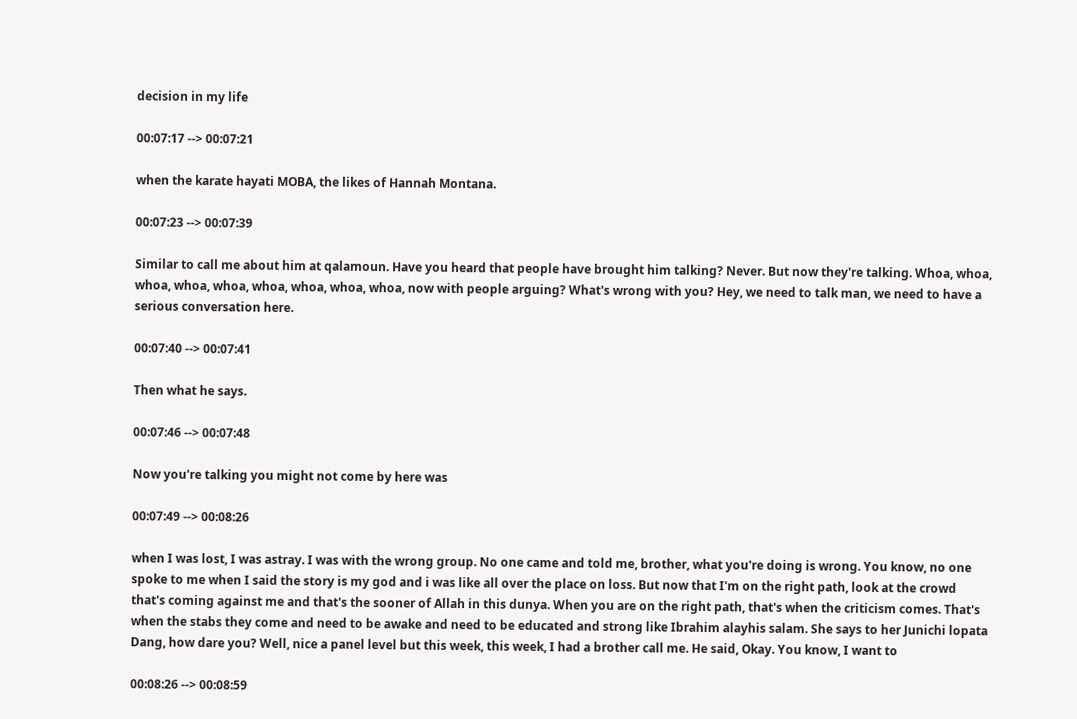decision in my life

00:07:17 --> 00:07:21

when the karate hayati MOBA, the likes of Hannah Montana.

00:07:23 --> 00:07:39

Similar to call me about him at qalamoun. Have you heard that people have brought him talking? Never. But now they're talking. Whoa, whoa, whoa, whoa, whoa, whoa, whoa, whoa, whoa, now with people arguing? What's wrong with you? Hey, we need to talk man, we need to have a serious conversation here.

00:07:40 --> 00:07:41

Then what he says.

00:07:46 --> 00:07:48

Now you're talking you might not come by here was

00:07:49 --> 00:08:26

when I was lost, I was astray. I was with the wrong group. No one came and told me, brother, what you're doing is wrong. You know, no one spoke to me when I said the story is my god and i was like all over the place on loss. But now that I'm on the right path, look at the crowd that's coming against me and that's the sooner of Allah in this dunya. When you are on the right path, that's when the criticism comes. That's when the stabs they come and need to be awake and need to be educated and strong like Ibrahim alayhis salam. She says to her Junichi lopata Dang, how dare you? Well, nice a panel level but this week, this week, I had a brother call me. He said, Okay. You know, I want to

00:08:26 --> 00:08:59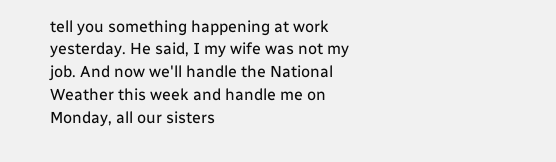tell you something happening at work yesterday. He said, I my wife was not my job. And now we'll handle the National Weather this week and handle me on Monday, all our sisters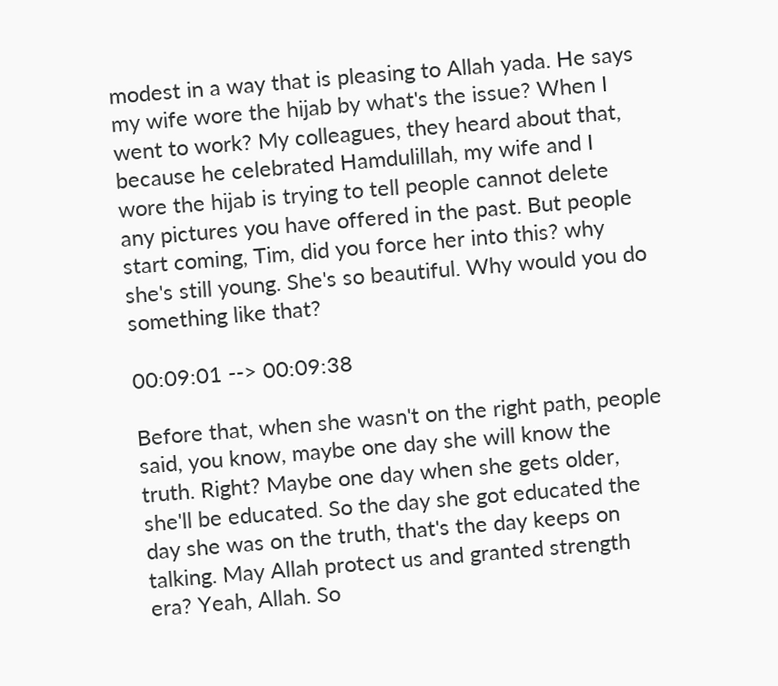modest in a way that is pleasing to Allah yada. He says my wife wore the hijab by what's the issue? When I went to work? My colleagues, they heard about that, because he celebrated Hamdulillah, my wife and I wore the hijab is trying to tell people cannot delete any pictures you have offered in the past. But people start coming, Tim, did you force her into this? why she's still young. She's so beautiful. Why would you do something like that?

00:09:01 --> 00:09:38

Before that, when she wasn't on the right path, people said, you know, maybe one day she will know the truth. Right? Maybe one day when she gets older, she'll be educated. So the day she got educated the day she was on the truth, that's the day keeps on talking. May Allah protect us and granted strength era? Yeah, Allah. So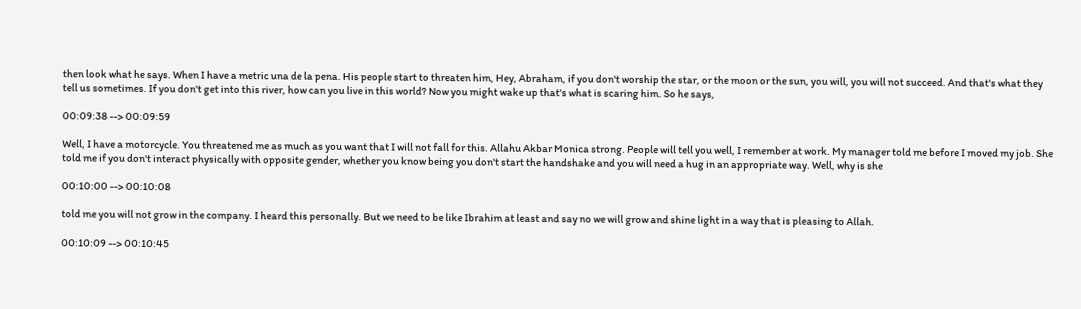then look what he says. When I have a metric una de la pena. His people start to threaten him, Hey, Abraham, if you don't worship the star, or the moon or the sun, you will, you will not succeed. And that's what they tell us sometimes. If you don't get into this river, how can you live in this world? Now you might wake up that's what is scaring him. So he says,

00:09:38 --> 00:09:59

Well, I have a motorcycle. You threatened me as much as you want that I will not fall for this. Allahu Akbar Monica strong. People will tell you well, I remember at work. My manager told me before I moved my job. She told me if you don't interact physically with opposite gender, whether you know being you don't start the handshake and you will need a hug in an appropriate way. Well, why is she

00:10:00 --> 00:10:08

told me you will not grow in the company. I heard this personally. But we need to be like Ibrahim at least and say no we will grow and shine light in a way that is pleasing to Allah.

00:10:09 --> 00:10:45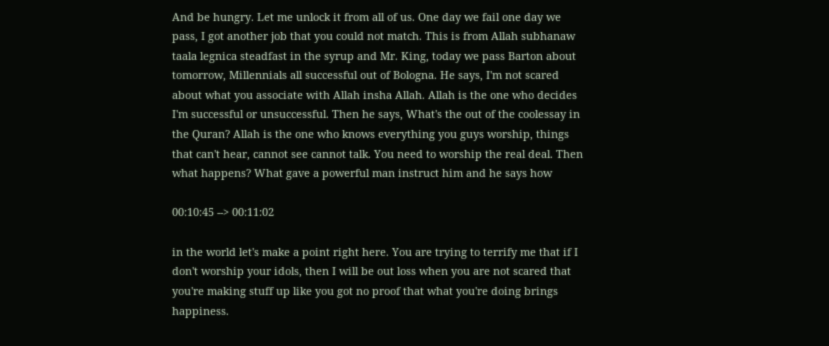And be hungry. Let me unlock it from all of us. One day we fail one day we pass, I got another job that you could not match. This is from Allah subhanaw taala legnica steadfast in the syrup and Mr. King, today we pass Barton about tomorrow, Millennials all successful out of Bologna. He says, I'm not scared about what you associate with Allah insha Allah. Allah is the one who decides I'm successful or unsuccessful. Then he says, What's the out of the coolessay in the Quran? Allah is the one who knows everything you guys worship, things that can't hear, cannot see cannot talk. You need to worship the real deal. Then what happens? What gave a powerful man instruct him and he says how

00:10:45 --> 00:11:02

in the world let's make a point right here. You are trying to terrify me that if I don't worship your idols, then I will be out loss when you are not scared that you're making stuff up like you got no proof that what you're doing brings happiness.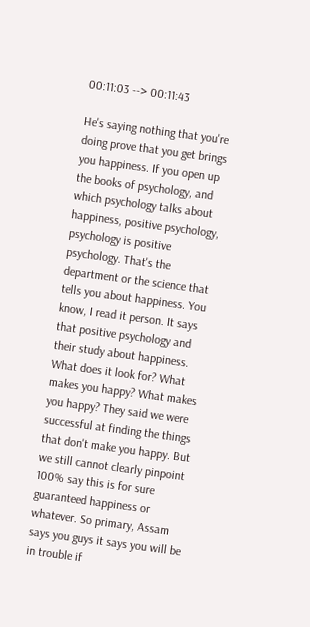00:11:03 --> 00:11:43

He's saying nothing that you're doing prove that you get brings you happiness. If you open up the books of psychology, and which psychology talks about happiness, positive psychology, psychology is positive psychology. That's the department or the science that tells you about happiness. You know, I read it person. It says that positive psychology and their study about happiness. What does it look for? What makes you happy? What makes you happy? They said we were successful at finding the things that don't make you happy. But we still cannot clearly pinpoint 100% say this is for sure guaranteed happiness or whatever. So primary, Assam says you guys it says you will be in trouble if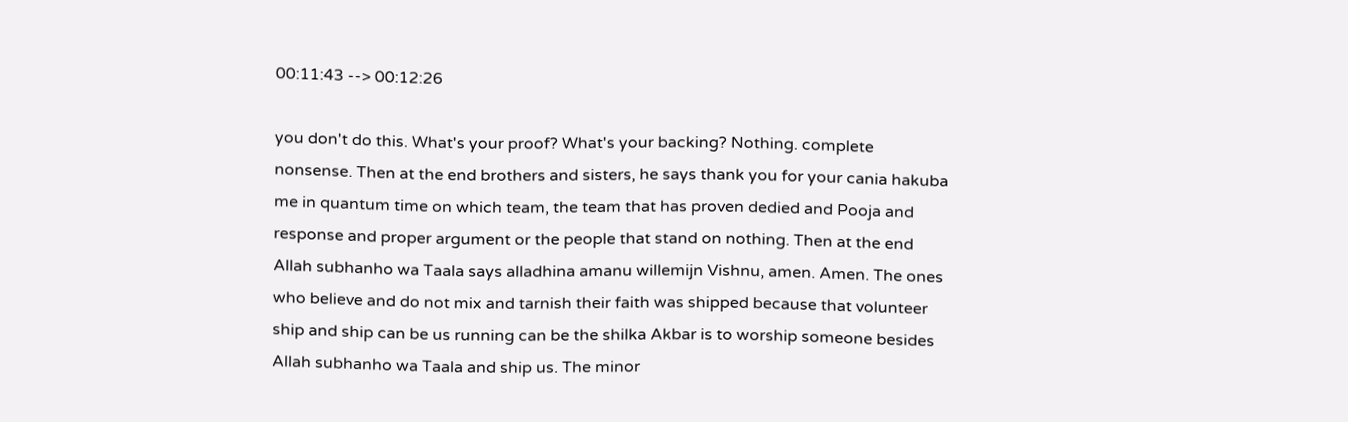00:11:43 --> 00:12:26

you don't do this. What's your proof? What's your backing? Nothing. complete nonsense. Then at the end brothers and sisters, he says thank you for your cania hakuba me in quantum time on which team, the team that has proven dedied and Pooja and response and proper argument or the people that stand on nothing. Then at the end Allah subhanho wa Taala says alladhina amanu willemijn Vishnu, amen. Amen. The ones who believe and do not mix and tarnish their faith was shipped because that volunteer ship and ship can be us running can be the shilka Akbar is to worship someone besides Allah subhanho wa Taala and ship us. The minor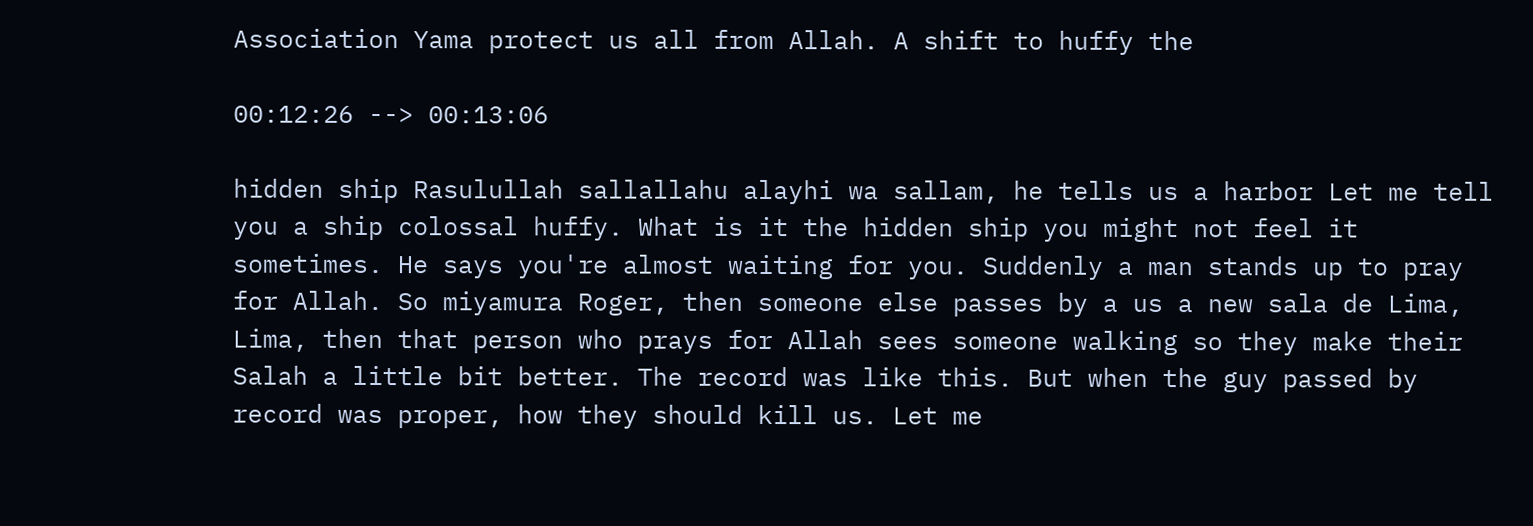Association Yama protect us all from Allah. A shift to huffy the

00:12:26 --> 00:13:06

hidden ship Rasulullah sallallahu alayhi wa sallam, he tells us a harbor Let me tell you a ship colossal huffy. What is it the hidden ship you might not feel it sometimes. He says you're almost waiting for you. Suddenly a man stands up to pray for Allah. So miyamura Roger, then someone else passes by a us a new sala de Lima, Lima, then that person who prays for Allah sees someone walking so they make their Salah a little bit better. The record was like this. But when the guy passed by record was proper, how they should kill us. Let me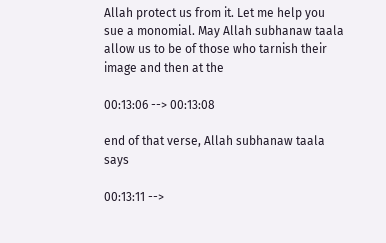Allah protect us from it. Let me help you sue a monomial. May Allah subhanaw taala allow us to be of those who tarnish their image and then at the

00:13:06 --> 00:13:08

end of that verse, Allah subhanaw taala says

00:13:11 -->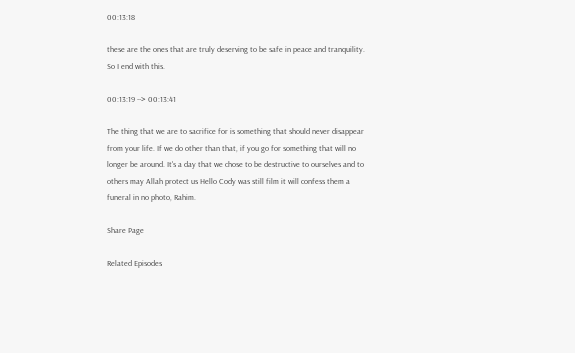00:13:18

these are the ones that are truly deserving to be safe in peace and tranquility. So I end with this.

00:13:19 --> 00:13:41

The thing that we are to sacrifice for is something that should never disappear from your life. If we do other than that, if you go for something that will no longer be around. It's a day that we chose to be destructive to ourselves and to others may Allah protect us Hello Cody was still film it will confess them a funeral in no photo, Rahim.

Share Page

Related Episodes